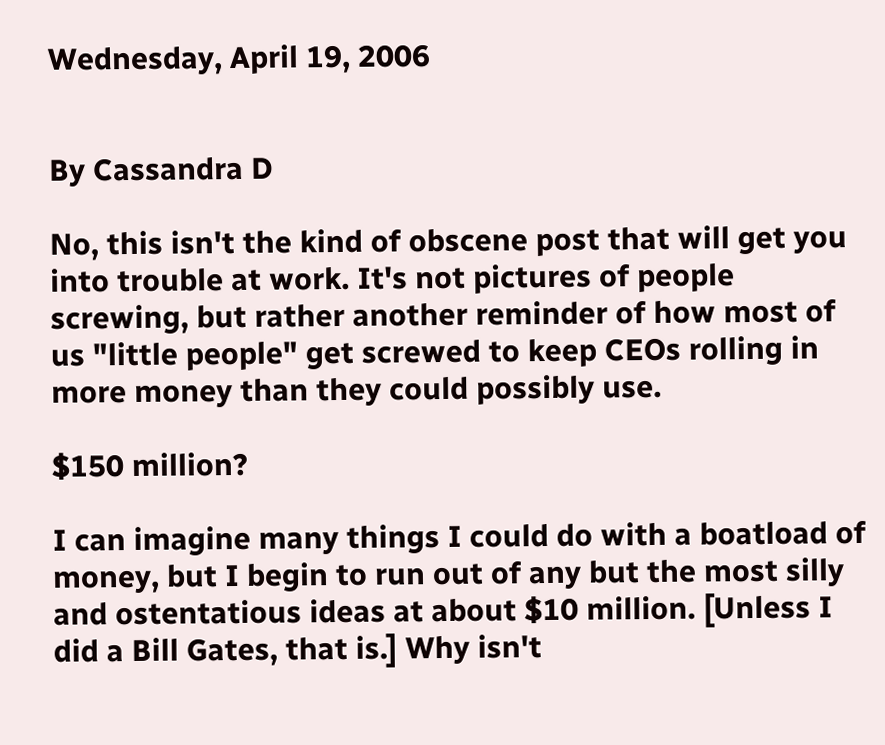Wednesday, April 19, 2006


By Cassandra D

No, this isn't the kind of obscene post that will get you into trouble at work. It's not pictures of people screwing, but rather another reminder of how most of us "little people" get screwed to keep CEOs rolling in more money than they could possibly use.

$150 million?

I can imagine many things I could do with a boatload of money, but I begin to run out of any but the most silly and ostentatious ideas at about $10 million. [Unless I did a Bill Gates, that is.] Why isn't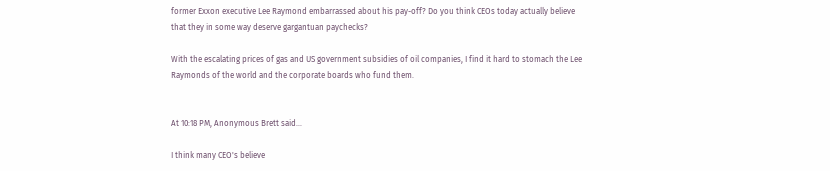former Exxon executive Lee Raymond embarrassed about his pay-off? Do you think CEOs today actually believe that they in some way deserve gargantuan paychecks?

With the escalating prices of gas and US government subsidies of oil companies, I find it hard to stomach the Lee Raymonds of the world and the corporate boards who fund them.


At 10:18 PM, Anonymous Brett said...

I think many CEO's believe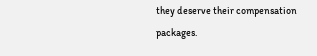they deserve their compensation packages.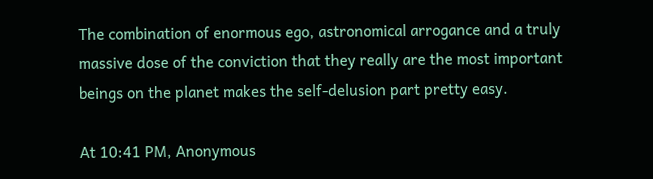The combination of enormous ego, astronomical arrogance and a truly massive dose of the conviction that they really are the most important beings on the planet makes the self-delusion part pretty easy.

At 10:41 PM, Anonymous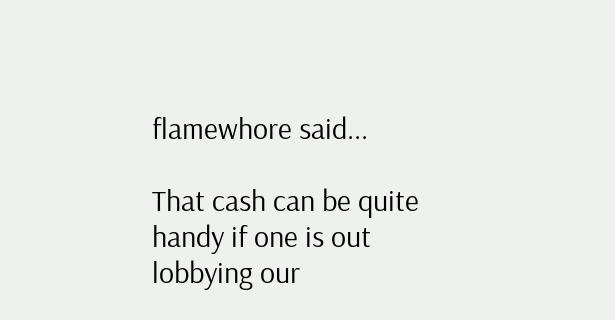flamewhore said...

That cash can be quite handy if one is out lobbying our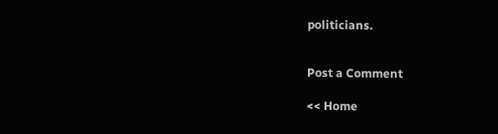politicians.


Post a Comment

<< Home